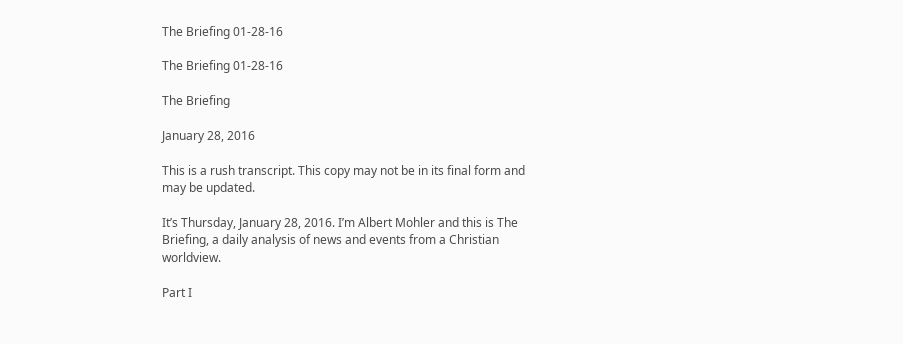The Briefing 01-28-16

The Briefing 01-28-16

The Briefing

January 28, 2016

This is a rush transcript. This copy may not be in its final form and may be updated.

It’s Thursday, January 28, 2016. I’m Albert Mohler and this is The Briefing, a daily analysis of news and events from a Christian worldview.

Part I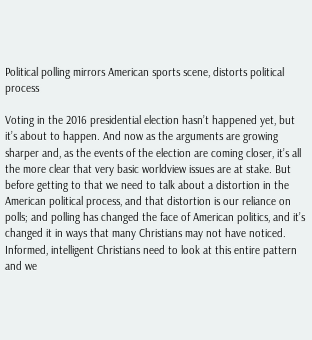Political polling mirrors American sports scene, distorts political process

Voting in the 2016 presidential election hasn’t happened yet, but it’s about to happen. And now as the arguments are growing sharper and, as the events of the election are coming closer, it’s all the more clear that very basic worldview issues are at stake. But before getting to that we need to talk about a distortion in the American political process, and that distortion is our reliance on polls; and polling has changed the face of American politics, and it’s changed it in ways that many Christians may not have noticed. Informed, intelligent Christians need to look at this entire pattern and we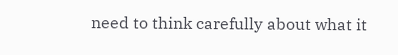need to think carefully about what it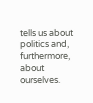tells us about politics and, furthermore, about ourselves.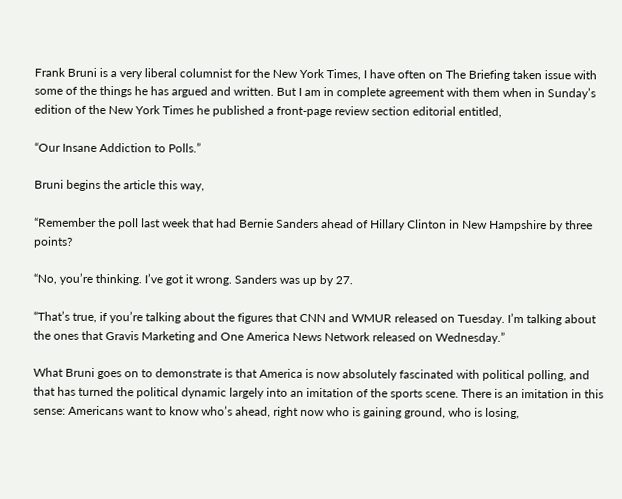Frank Bruni is a very liberal columnist for the New York Times, I have often on The Briefing taken issue with some of the things he has argued and written. But I am in complete agreement with them when in Sunday’s edition of the New York Times he published a front-page review section editorial entitled,

“Our Insane Addiction to Polls.”

Bruni begins the article this way,

“Remember the poll last week that had Bernie Sanders ahead of Hillary Clinton in New Hampshire by three points?

“No, you’re thinking. I’ve got it wrong. Sanders was up by 27.

“That’s true, if you’re talking about the figures that CNN and WMUR released on Tuesday. I’m talking about the ones that Gravis Marketing and One America News Network released on Wednesday.”

What Bruni goes on to demonstrate is that America is now absolutely fascinated with political polling, and that has turned the political dynamic largely into an imitation of the sports scene. There is an imitation in this sense: Americans want to know who’s ahead, right now who is gaining ground, who is losing,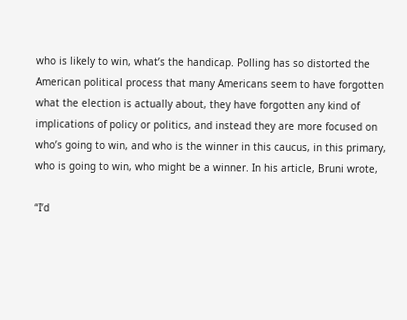who is likely to win, what’s the handicap. Polling has so distorted the American political process that many Americans seem to have forgotten what the election is actually about, they have forgotten any kind of implications of policy or politics, and instead they are more focused on who’s going to win, and who is the winner in this caucus, in this primary, who is going to win, who might be a winner. In his article, Bruni wrote,

“I’d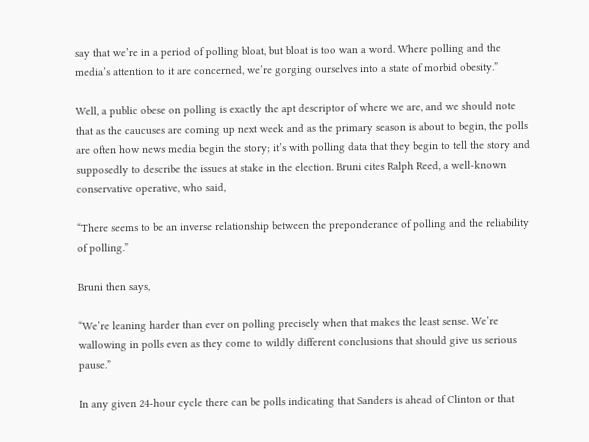say that we’re in a period of polling bloat, but bloat is too wan a word. Where polling and the media’s attention to it are concerned, we’re gorging ourselves into a state of morbid obesity.”

Well, a public obese on polling is exactly the apt descriptor of where we are, and we should note that as the caucuses are coming up next week and as the primary season is about to begin, the polls are often how news media begin the story; it’s with polling data that they begin to tell the story and supposedly to describe the issues at stake in the election. Bruni cites Ralph Reed, a well-known conservative operative, who said,

“There seems to be an inverse relationship between the preponderance of polling and the reliability of polling.”

Bruni then says,

“We’re leaning harder than ever on polling precisely when that makes the least sense. We’re wallowing in polls even as they come to wildly different conclusions that should give us serious pause.”

In any given 24-hour cycle there can be polls indicating that Sanders is ahead of Clinton or that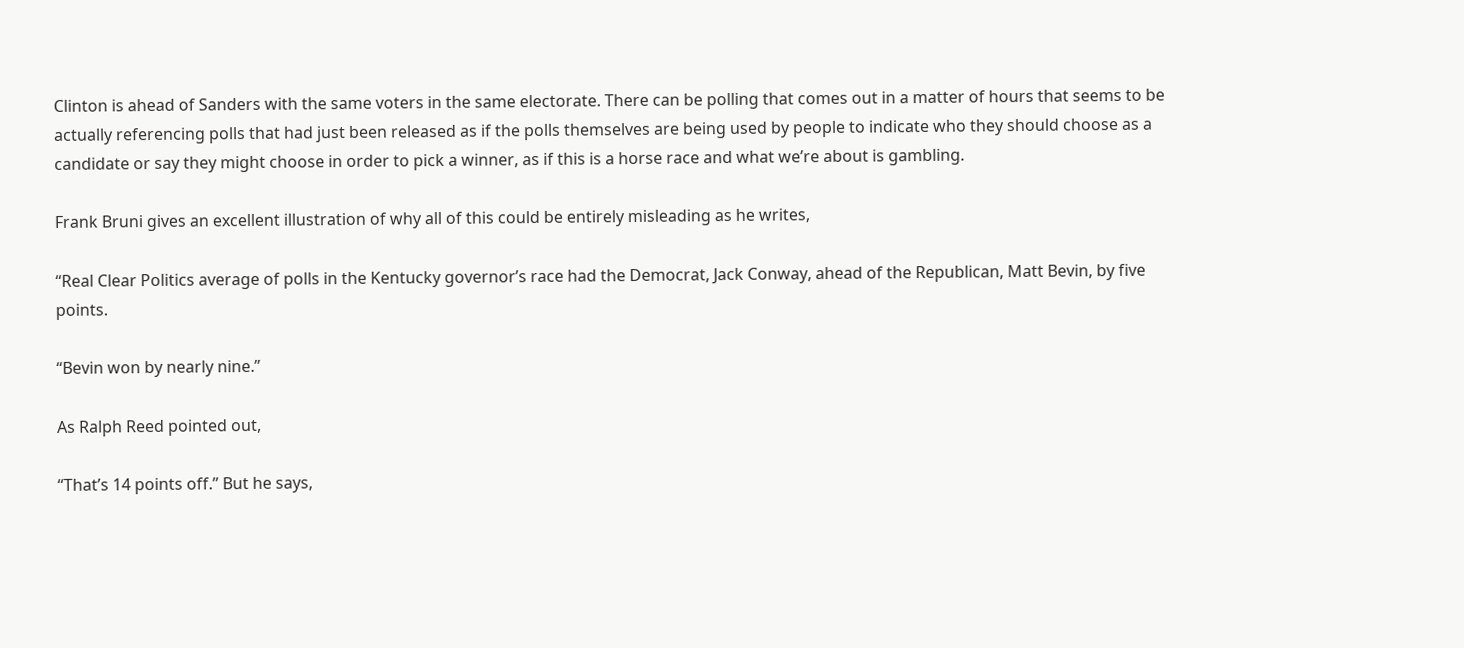Clinton is ahead of Sanders with the same voters in the same electorate. There can be polling that comes out in a matter of hours that seems to be actually referencing polls that had just been released as if the polls themselves are being used by people to indicate who they should choose as a candidate or say they might choose in order to pick a winner, as if this is a horse race and what we’re about is gambling.

Frank Bruni gives an excellent illustration of why all of this could be entirely misleading as he writes,

“Real Clear Politics average of polls in the Kentucky governor’s race had the Democrat, Jack Conway, ahead of the Republican, Matt Bevin, by five points.

“Bevin won by nearly nine.”

As Ralph Reed pointed out,

“That’s 14 points off.” But he says,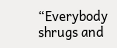“Everybody shrugs and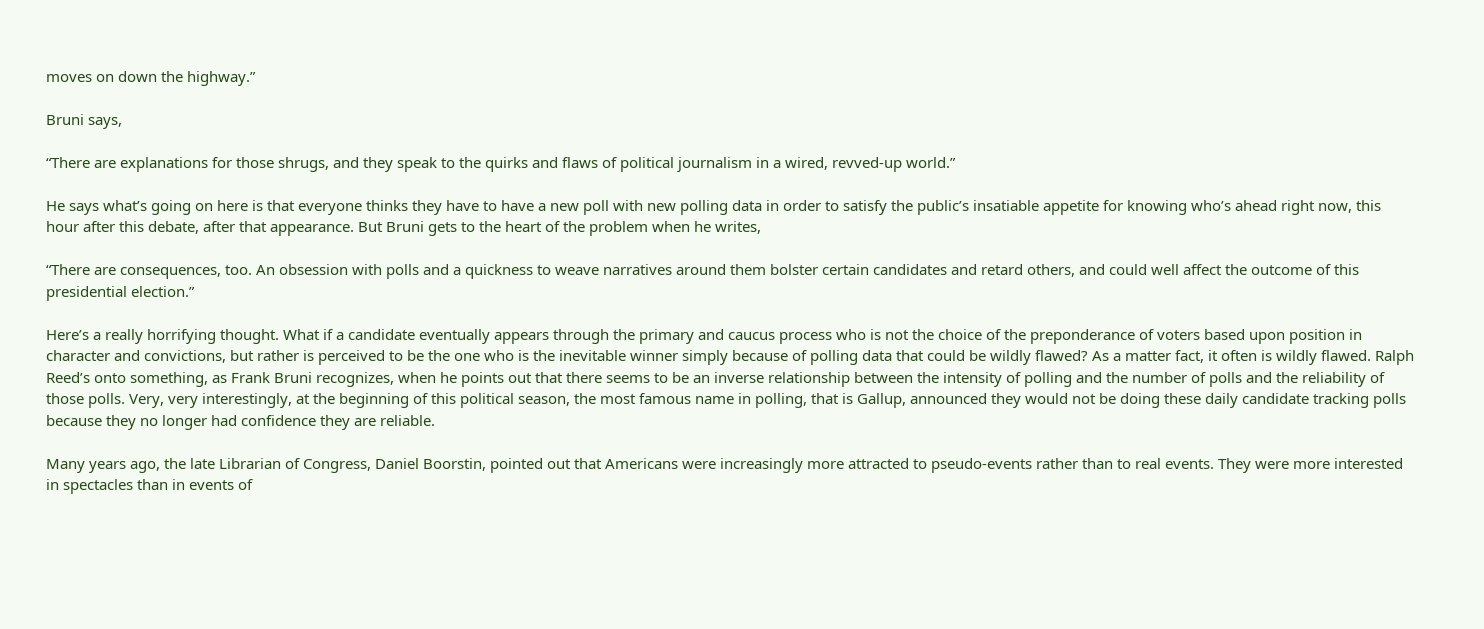moves on down the highway.”

Bruni says,

“There are explanations for those shrugs, and they speak to the quirks and flaws of political journalism in a wired, revved-up world.”

He says what’s going on here is that everyone thinks they have to have a new poll with new polling data in order to satisfy the public’s insatiable appetite for knowing who’s ahead right now, this hour after this debate, after that appearance. But Bruni gets to the heart of the problem when he writes,

“There are consequences, too. An obsession with polls and a quickness to weave narratives around them bolster certain candidates and retard others, and could well affect the outcome of this presidential election.”

Here’s a really horrifying thought. What if a candidate eventually appears through the primary and caucus process who is not the choice of the preponderance of voters based upon position in character and convictions, but rather is perceived to be the one who is the inevitable winner simply because of polling data that could be wildly flawed? As a matter fact, it often is wildly flawed. Ralph Reed’s onto something, as Frank Bruni recognizes, when he points out that there seems to be an inverse relationship between the intensity of polling and the number of polls and the reliability of those polls. Very, very interestingly, at the beginning of this political season, the most famous name in polling, that is Gallup, announced they would not be doing these daily candidate tracking polls because they no longer had confidence they are reliable.

Many years ago, the late Librarian of Congress, Daniel Boorstin, pointed out that Americans were increasingly more attracted to pseudo-events rather than to real events. They were more interested in spectacles than in events of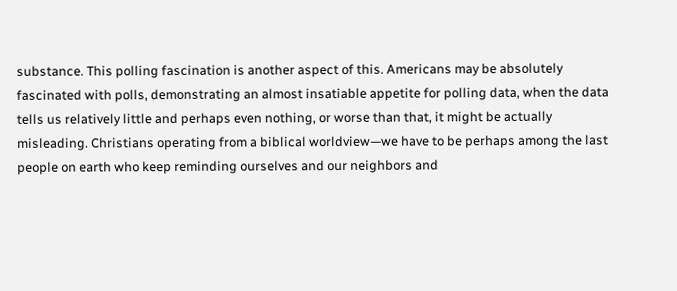substance. This polling fascination is another aspect of this. Americans may be absolutely fascinated with polls, demonstrating an almost insatiable appetite for polling data, when the data tells us relatively little and perhaps even nothing, or worse than that, it might be actually misleading. Christians operating from a biblical worldview—we have to be perhaps among the last people on earth who keep reminding ourselves and our neighbors and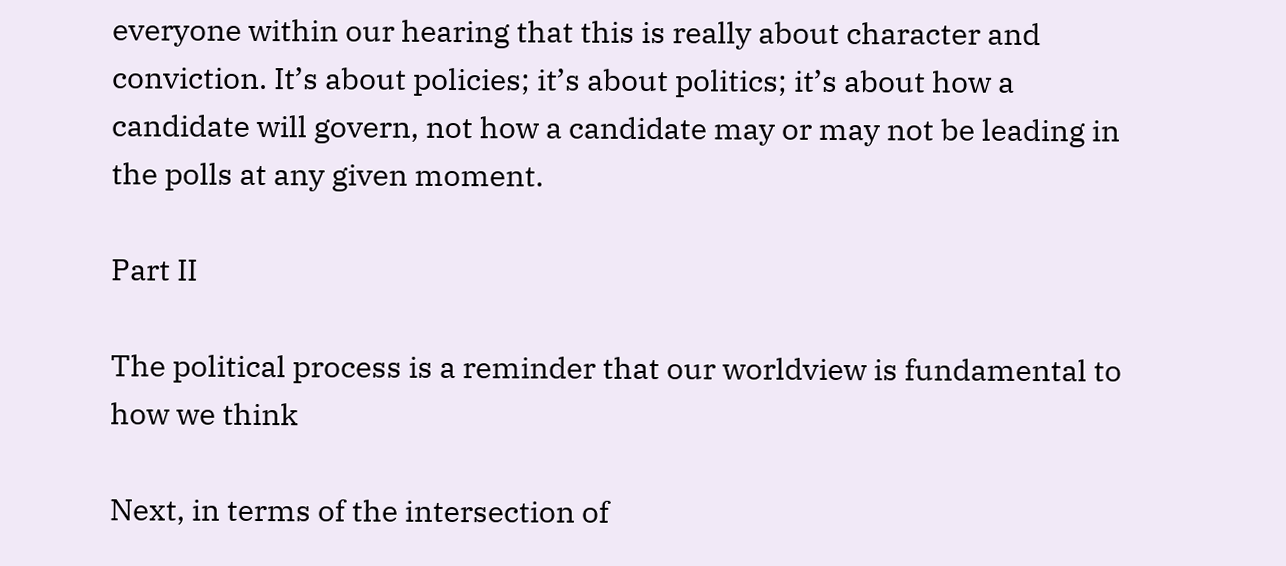everyone within our hearing that this is really about character and conviction. It’s about policies; it’s about politics; it’s about how a candidate will govern, not how a candidate may or may not be leading in the polls at any given moment.

Part II

The political process is a reminder that our worldview is fundamental to how we think

Next, in terms of the intersection of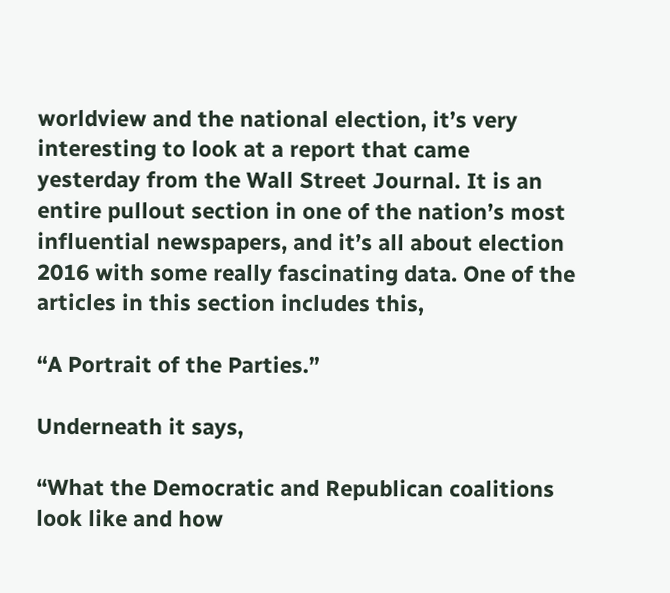worldview and the national election, it’s very interesting to look at a report that came yesterday from the Wall Street Journal. It is an entire pullout section in one of the nation’s most influential newspapers, and it’s all about election 2016 with some really fascinating data. One of the articles in this section includes this,

“A Portrait of the Parties.”

Underneath it says,

“What the Democratic and Republican coalitions look like and how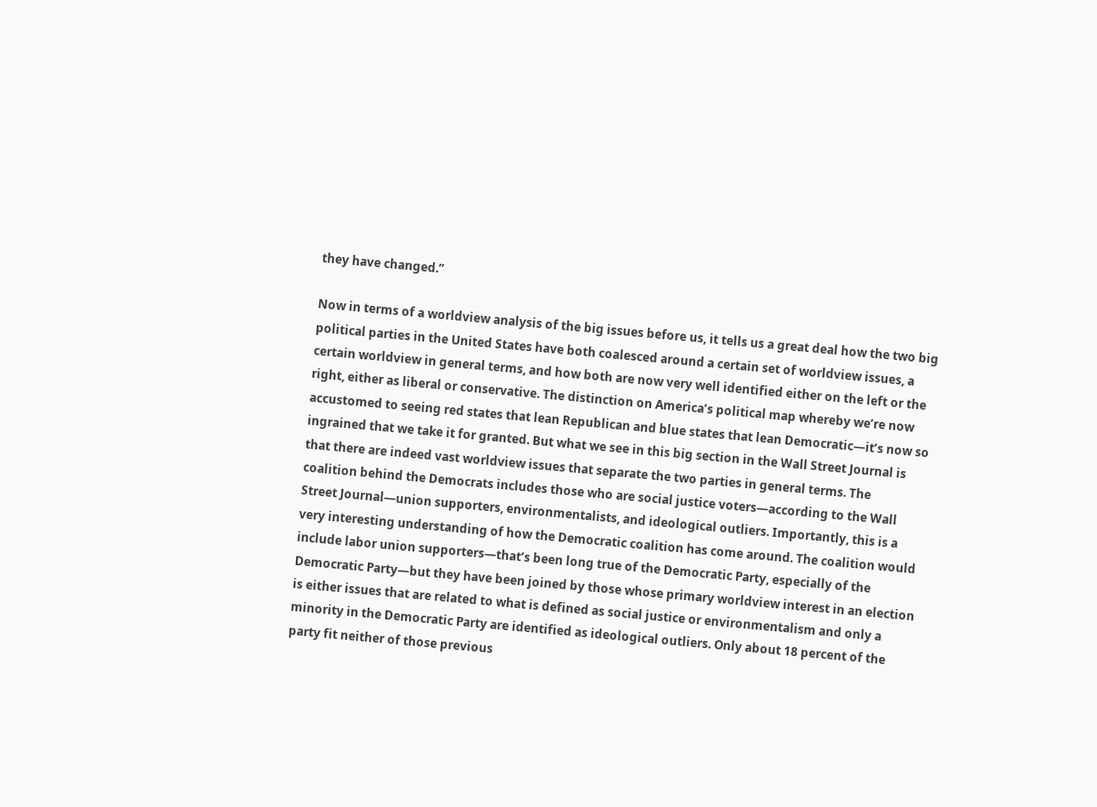they have changed.”

Now in terms of a worldview analysis of the big issues before us, it tells us a great deal how the two big political parties in the United States have both coalesced around a certain set of worldview issues, a certain worldview in general terms, and how both are now very well identified either on the left or the right, either as liberal or conservative. The distinction on America’s political map whereby we’re now accustomed to seeing red states that lean Republican and blue states that lean Democratic—it’s now so ingrained that we take it for granted. But what we see in this big section in the Wall Street Journal is that there are indeed vast worldview issues that separate the two parties in general terms. The coalition behind the Democrats includes those who are social justice voters—according to the Wall Street Journal—union supporters, environmentalists, and ideological outliers. Importantly, this is a very interesting understanding of how the Democratic coalition has come around. The coalition would include labor union supporters—that’s been long true of the Democratic Party, especially of the Democratic Party—but they have been joined by those whose primary worldview interest in an election is either issues that are related to what is defined as social justice or environmentalism and only a minority in the Democratic Party are identified as ideological outliers. Only about 18 percent of the party fit neither of those previous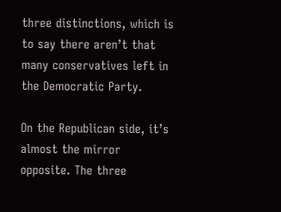three distinctions, which is to say there aren’t that many conservatives left in the Democratic Party.

On the Republican side, it’s almost the mirror opposite. The three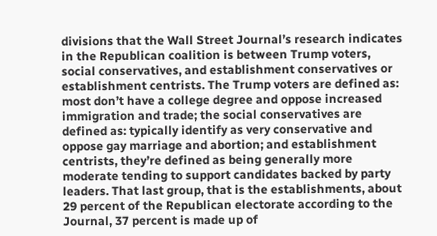divisions that the Wall Street Journal’s research indicates in the Republican coalition is between Trump voters, social conservatives, and establishment conservatives or establishment centrists. The Trump voters are defined as: most don’t have a college degree and oppose increased immigration and trade; the social conservatives are defined as: typically identify as very conservative and oppose gay marriage and abortion; and establishment centrists, they’re defined as being generally more moderate tending to support candidates backed by party leaders. That last group, that is the establishments, about 29 percent of the Republican electorate according to the Journal, 37 percent is made up of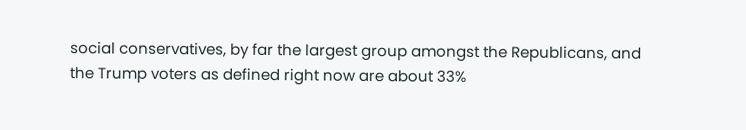social conservatives, by far the largest group amongst the Republicans, and the Trump voters as defined right now are about 33%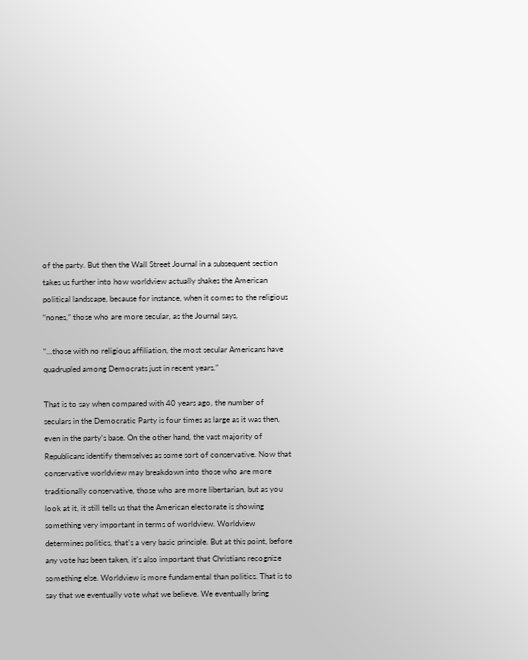of the party. But then the Wall Street Journal in a subsequent section takes us further into how worldview actually shakes the American political landscape, because for instance, when it comes to the religious “nones,” those who are more secular, as the Journal says,

“…those with no religious affiliation, the most secular Americans have quadrupled among Democrats just in recent years.”

That is to say when compared with 40 years ago, the number of seculars in the Democratic Party is four times as large as it was then, even in the party’s base. On the other hand, the vast majority of Republicans identify themselves as some sort of conservative. Now that conservative worldview may breakdown into those who are more traditionally conservative, those who are more libertarian, but as you look at it, it still tells us that the American electorate is showing something very important in terms of worldview. Worldview determines politics, that’s a very basic principle. But at this point, before any vote has been taken, it’s also important that Christians recognize something else. Worldview is more fundamental than politics. That is to say that we eventually vote what we believe. We eventually bring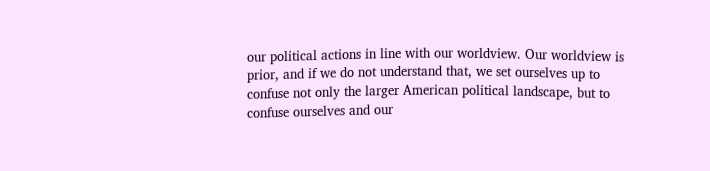our political actions in line with our worldview. Our worldview is prior, and if we do not understand that, we set ourselves up to confuse not only the larger American political landscape, but to confuse ourselves and our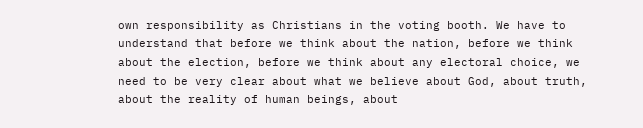own responsibility as Christians in the voting booth. We have to understand that before we think about the nation, before we think about the election, before we think about any electoral choice, we need to be very clear about what we believe about God, about truth, about the reality of human beings, about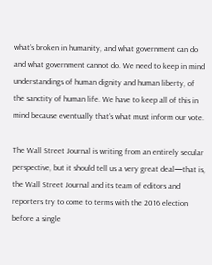what’s broken in humanity, and what government can do and what government cannot do. We need to keep in mind understandings of human dignity and human liberty, of the sanctity of human life. We have to keep all of this in mind because eventually that’s what must inform our vote.

The Wall Street Journal is writing from an entirely secular perspective, but it should tell us a very great deal—that is, the Wall Street Journal and its team of editors and reporters try to come to terms with the 2016 election before a single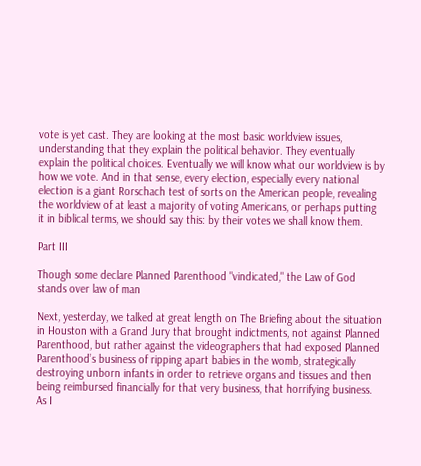vote is yet cast. They are looking at the most basic worldview issues, understanding that they explain the political behavior. They eventually explain the political choices. Eventually we will know what our worldview is by how we vote. And in that sense, every election, especially every national election is a giant Rorschach test of sorts on the American people, revealing the worldview of at least a majority of voting Americans, or perhaps putting it in biblical terms, we should say this: by their votes we shall know them.

Part III

Though some declare Planned Parenthood "vindicated," the Law of God stands over law of man

Next, yesterday, we talked at great length on The Briefing about the situation in Houston with a Grand Jury that brought indictments, not against Planned Parenthood, but rather against the videographers that had exposed Planned Parenthood’s business of ripping apart babies in the womb, strategically destroying unborn infants in order to retrieve organs and tissues and then being reimbursed financially for that very business, that horrifying business. As I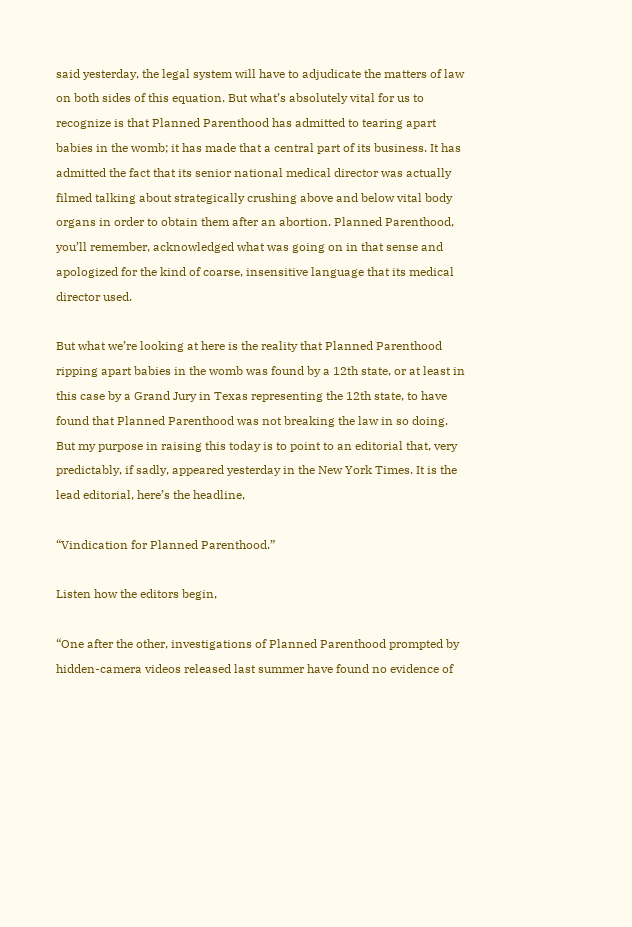said yesterday, the legal system will have to adjudicate the matters of law on both sides of this equation. But what’s absolutely vital for us to recognize is that Planned Parenthood has admitted to tearing apart babies in the womb; it has made that a central part of its business. It has admitted the fact that its senior national medical director was actually filmed talking about strategically crushing above and below vital body organs in order to obtain them after an abortion. Planned Parenthood, you’ll remember, acknowledged what was going on in that sense and apologized for the kind of coarse, insensitive language that its medical director used.

But what we’re looking at here is the reality that Planned Parenthood ripping apart babies in the womb was found by a 12th state, or at least in this case by a Grand Jury in Texas representing the 12th state, to have found that Planned Parenthood was not breaking the law in so doing. But my purpose in raising this today is to point to an editorial that, very predictably, if sadly, appeared yesterday in the New York Times. It is the lead editorial, here’s the headline,

“Vindication for Planned Parenthood.”

Listen how the editors begin,

“One after the other, investigations of Planned Parenthood prompted by hidden-camera videos released last summer have found no evidence of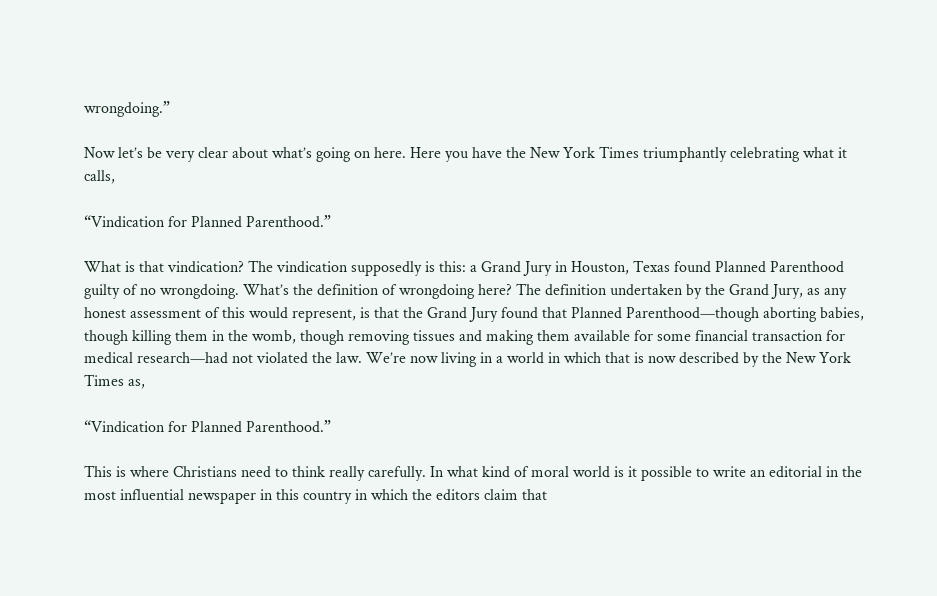wrongdoing.”

Now let’s be very clear about what’s going on here. Here you have the New York Times triumphantly celebrating what it calls,

“Vindication for Planned Parenthood.”

What is that vindication? The vindication supposedly is this: a Grand Jury in Houston, Texas found Planned Parenthood guilty of no wrongdoing. What’s the definition of wrongdoing here? The definition undertaken by the Grand Jury, as any honest assessment of this would represent, is that the Grand Jury found that Planned Parenthood—though aborting babies, though killing them in the womb, though removing tissues and making them available for some financial transaction for medical research—had not violated the law. We’re now living in a world in which that is now described by the New York Times as,

“Vindication for Planned Parenthood.”

This is where Christians need to think really carefully. In what kind of moral world is it possible to write an editorial in the most influential newspaper in this country in which the editors claim that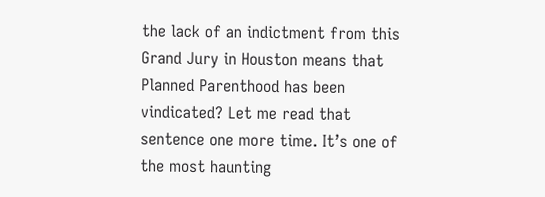the lack of an indictment from this Grand Jury in Houston means that Planned Parenthood has been vindicated? Let me read that sentence one more time. It’s one of the most haunting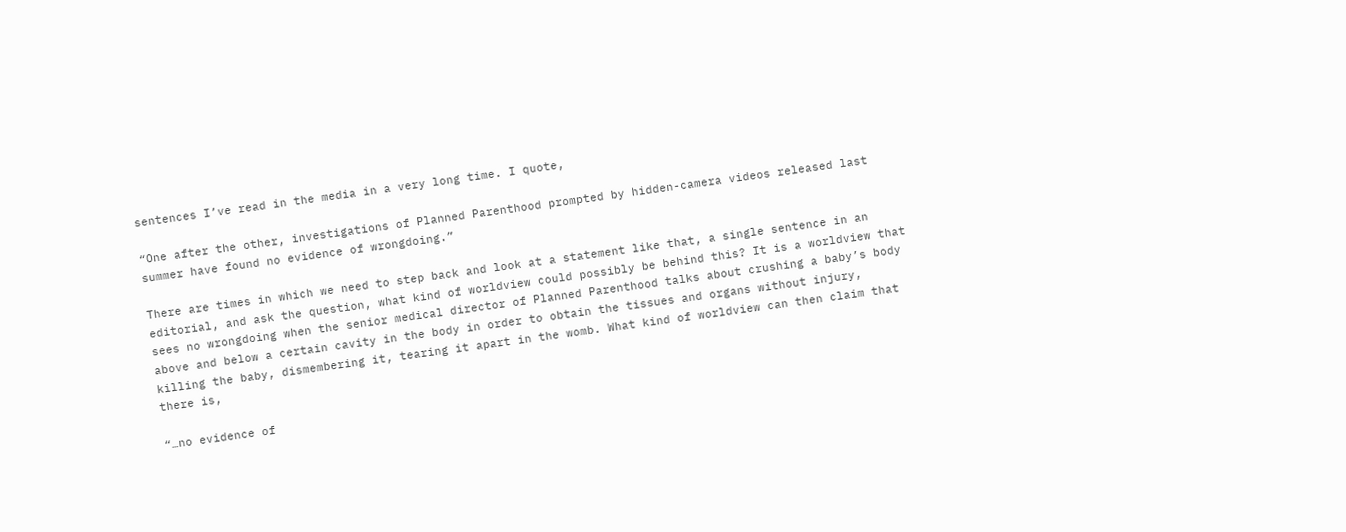sentences I’ve read in the media in a very long time. I quote,

“One after the other, investigations of Planned Parenthood prompted by hidden-camera videos released last summer have found no evidence of wrongdoing.”

There are times in which we need to step back and look at a statement like that, a single sentence in an editorial, and ask the question, what kind of worldview could possibly be behind this? It is a worldview that sees no wrongdoing when the senior medical director of Planned Parenthood talks about crushing a baby’s body above and below a certain cavity in the body in order to obtain the tissues and organs without injury, killing the baby, dismembering it, tearing it apart in the womb. What kind of worldview can then claim that there is,

“…no evidence of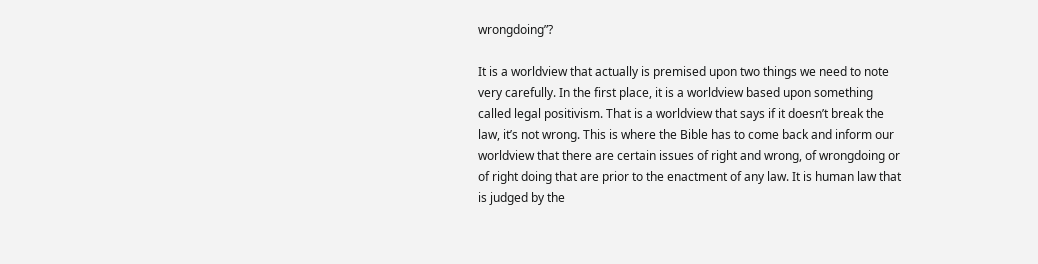wrongdoing”?

It is a worldview that actually is premised upon two things we need to note very carefully. In the first place, it is a worldview based upon something called legal positivism. That is a worldview that says if it doesn’t break the law, it’s not wrong. This is where the Bible has to come back and inform our worldview that there are certain issues of right and wrong, of wrongdoing or of right doing that are prior to the enactment of any law. It is human law that is judged by the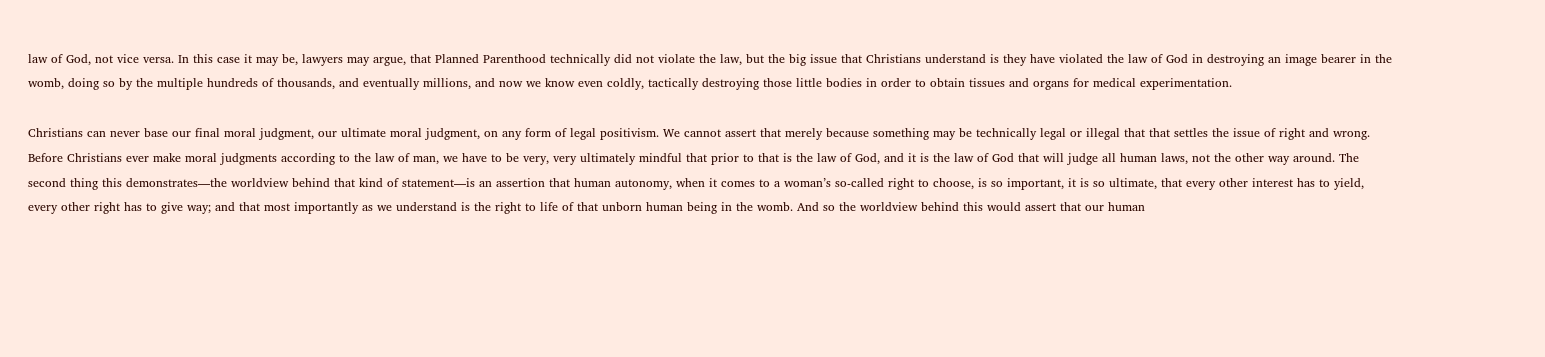law of God, not vice versa. In this case it may be, lawyers may argue, that Planned Parenthood technically did not violate the law, but the big issue that Christians understand is they have violated the law of God in destroying an image bearer in the womb, doing so by the multiple hundreds of thousands, and eventually millions, and now we know even coldly, tactically destroying those little bodies in order to obtain tissues and organs for medical experimentation.

Christians can never base our final moral judgment, our ultimate moral judgment, on any form of legal positivism. We cannot assert that merely because something may be technically legal or illegal that that settles the issue of right and wrong. Before Christians ever make moral judgments according to the law of man, we have to be very, very ultimately mindful that prior to that is the law of God, and it is the law of God that will judge all human laws, not the other way around. The second thing this demonstrates—the worldview behind that kind of statement—is an assertion that human autonomy, when it comes to a woman’s so-called right to choose, is so important, it is so ultimate, that every other interest has to yield, every other right has to give way; and that most importantly as we understand is the right to life of that unborn human being in the womb. And so the worldview behind this would assert that our human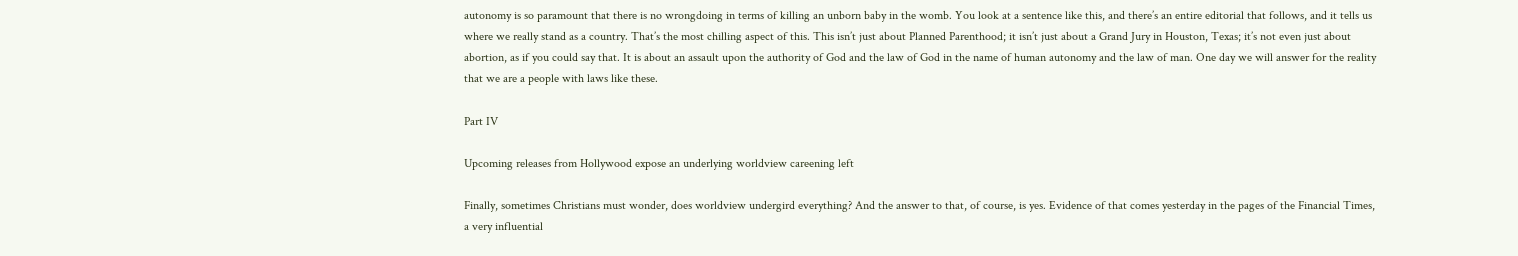autonomy is so paramount that there is no wrongdoing in terms of killing an unborn baby in the womb. You look at a sentence like this, and there’s an entire editorial that follows, and it tells us where we really stand as a country. That’s the most chilling aspect of this. This isn’t just about Planned Parenthood; it isn’t just about a Grand Jury in Houston, Texas; it’s not even just about abortion, as if you could say that. It is about an assault upon the authority of God and the law of God in the name of human autonomy and the law of man. One day we will answer for the reality that we are a people with laws like these.

Part IV

Upcoming releases from Hollywood expose an underlying worldview careening left

Finally, sometimes Christians must wonder, does worldview undergird everything? And the answer to that, of course, is yes. Evidence of that comes yesterday in the pages of the Financial Times, a very influential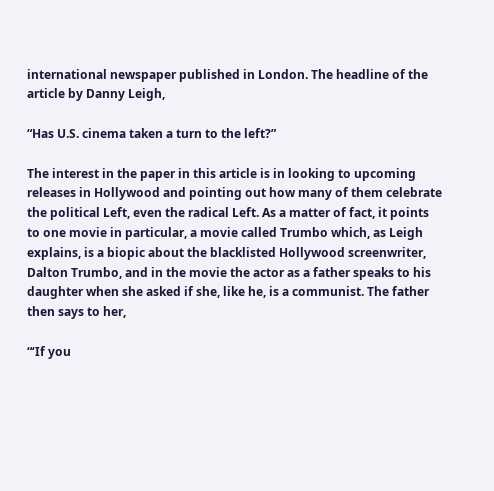international newspaper published in London. The headline of the article by Danny Leigh,

“Has U.S. cinema taken a turn to the left?”

The interest in the paper in this article is in looking to upcoming releases in Hollywood and pointing out how many of them celebrate the political Left, even the radical Left. As a matter of fact, it points to one movie in particular, a movie called Trumbo which, as Leigh explains, is a biopic about the blacklisted Hollywood screenwriter, Dalton Trumbo, and in the movie the actor as a father speaks to his daughter when she asked if she, like he, is a communist. The father then says to her,

“‘If you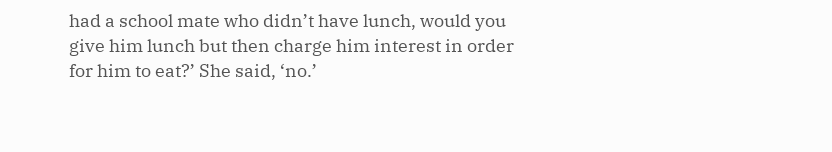had a school mate who didn’t have lunch, would you give him lunch but then charge him interest in order for him to eat?’ She said, ‘no.’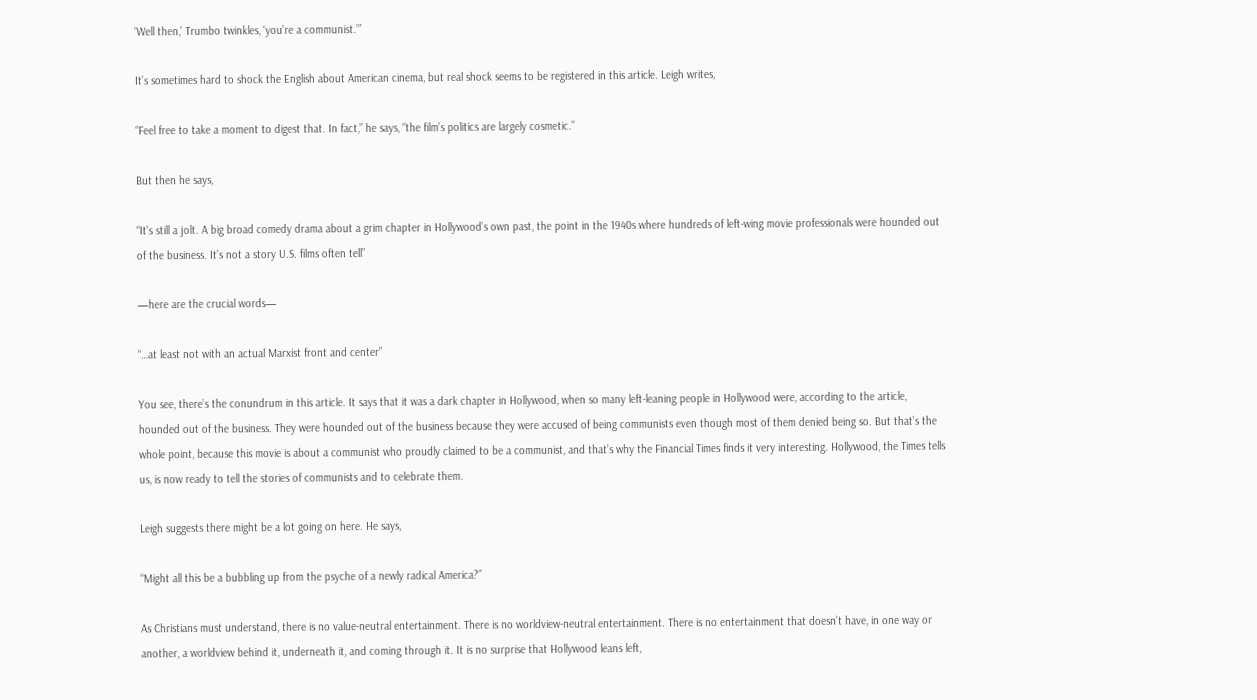‘Well then,’ Trumbo twinkles, ‘you’re a communist.’”

It’s sometimes hard to shock the English about American cinema, but real shock seems to be registered in this article. Leigh writes,

“Feel free to take a moment to digest that. In fact,” he says, “the film’s politics are largely cosmetic.”

But then he says,

“It’s still a jolt. A big broad comedy drama about a grim chapter in Hollywood’s own past, the point in the 1940s where hundreds of left-wing movie professionals were hounded out of the business. It’s not a story U.S. films often tell”

—here are the crucial words—

“…at least not with an actual Marxist front and center”

You see, there’s the conundrum in this article. It says that it was a dark chapter in Hollywood, when so many left-leaning people in Hollywood were, according to the article, hounded out of the business. They were hounded out of the business because they were accused of being communists even though most of them denied being so. But that’s the whole point, because this movie is about a communist who proudly claimed to be a communist, and that’s why the Financial Times finds it very interesting. Hollywood, the Times tells us, is now ready to tell the stories of communists and to celebrate them.

Leigh suggests there might be a lot going on here. He says,

“Might all this be a bubbling up from the psyche of a newly radical America?”

As Christians must understand, there is no value-neutral entertainment. There is no worldview-neutral entertainment. There is no entertainment that doesn’t have, in one way or another, a worldview behind it, underneath it, and coming through it. It is no surprise that Hollywood leans left,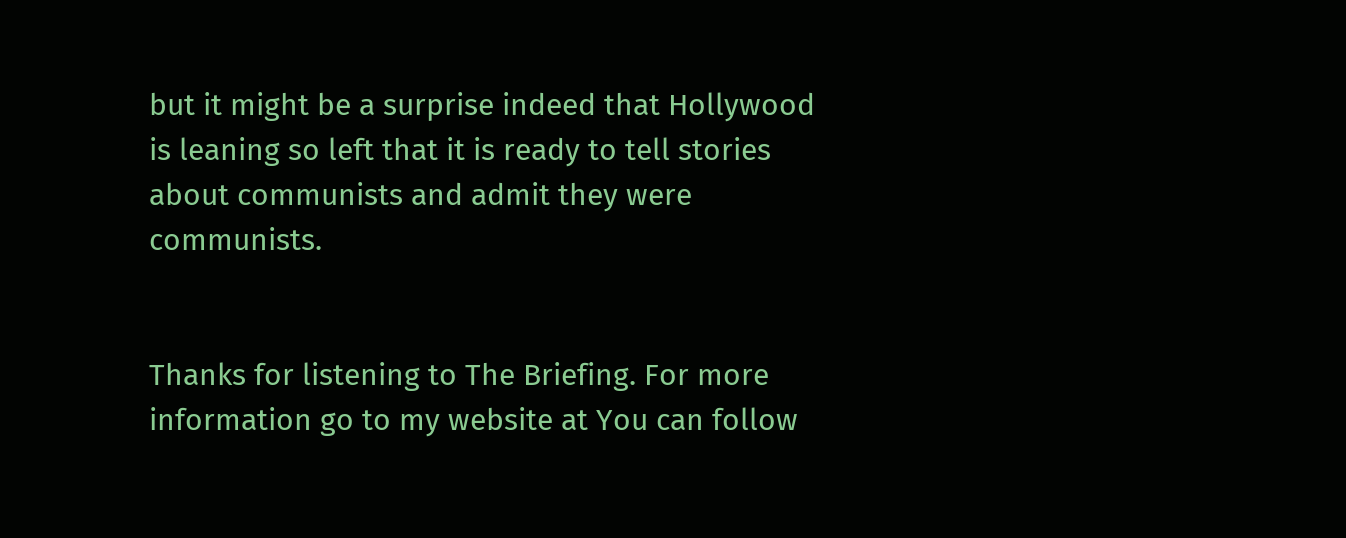but it might be a surprise indeed that Hollywood is leaning so left that it is ready to tell stories about communists and admit they were communists.


Thanks for listening to The Briefing. For more information go to my website at You can follow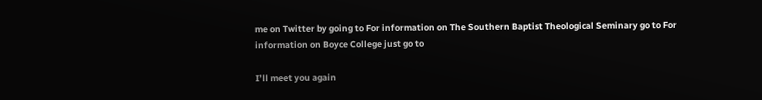me on Twitter by going to For information on The Southern Baptist Theological Seminary go to For information on Boyce College just go to

I’ll meet you again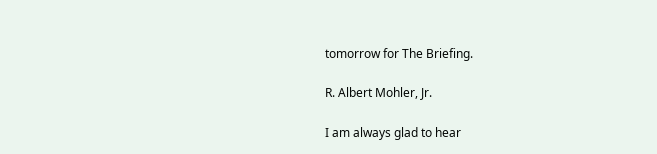tomorrow for The Briefing.

R. Albert Mohler, Jr.

I am always glad to hear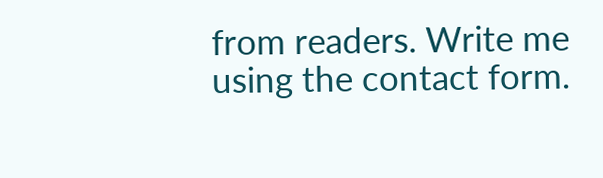from readers. Write me using the contact form.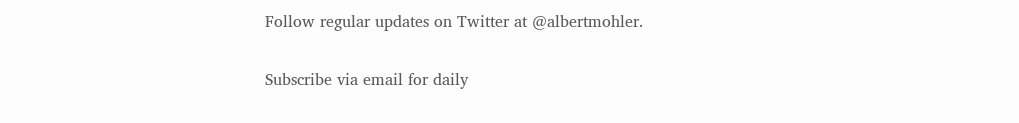Follow regular updates on Twitter at @albertmohler.

Subscribe via email for daily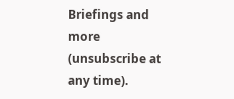Briefings and more (unsubscribe at any time).